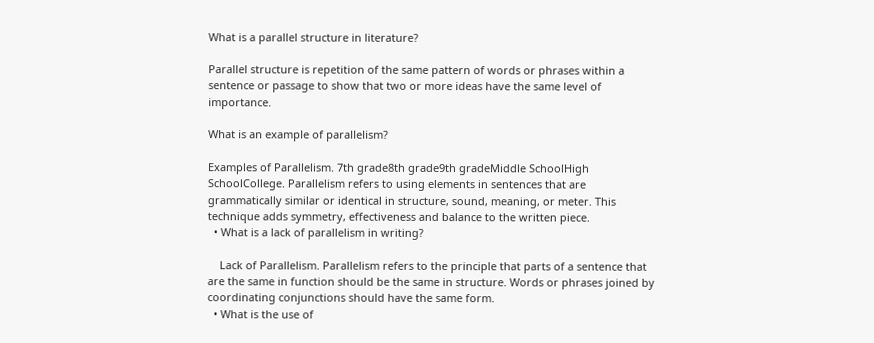What is a parallel structure in literature?

Parallel structure is repetition of the same pattern of words or phrases within a sentence or passage to show that two or more ideas have the same level of importance.

What is an example of parallelism?

Examples of Parallelism. 7th grade8th grade9th gradeMiddle SchoolHigh SchoolCollege. Parallelism refers to using elements in sentences that are grammatically similar or identical in structure, sound, meaning, or meter. This technique adds symmetry, effectiveness and balance to the written piece.
  • What is a lack of parallelism in writing?

    Lack of Parallelism. Parallelism refers to the principle that parts of a sentence that are the same in function should be the same in structure. Words or phrases joined by coordinating conjunctions should have the same form.
  • What is the use of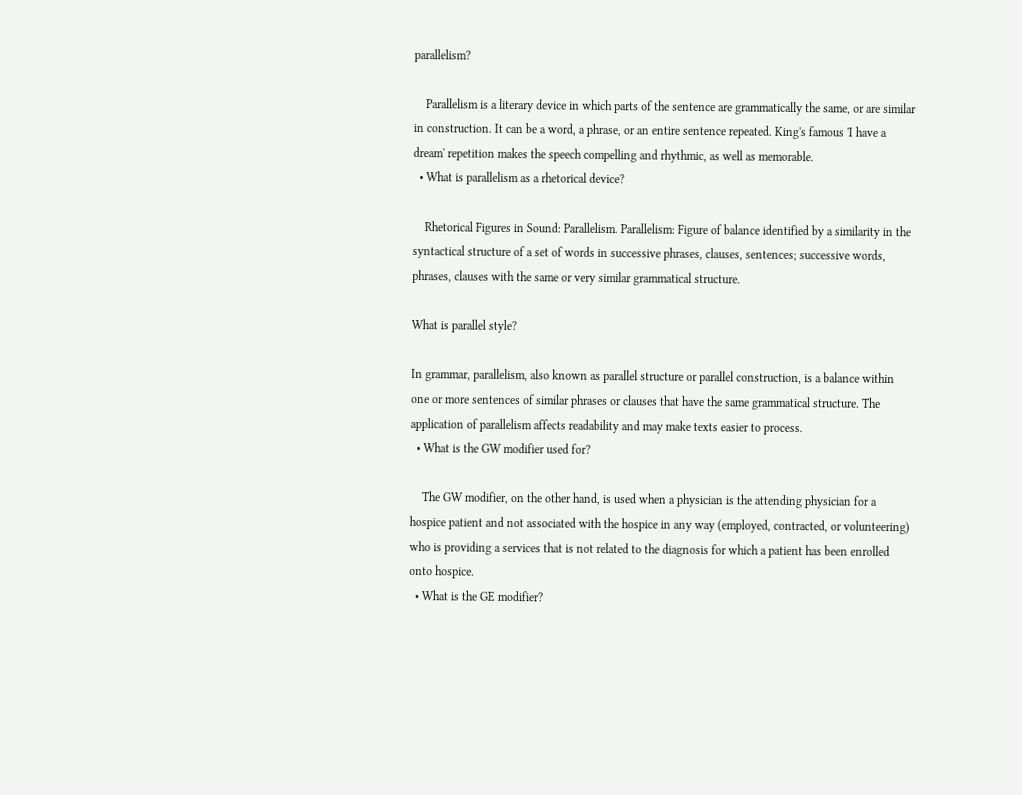parallelism?

    Parallelism is a literary device in which parts of the sentence are grammatically the same, or are similar in construction. It can be a word, a phrase, or an entire sentence repeated. King's famous 'I have a dream' repetition makes the speech compelling and rhythmic, as well as memorable.
  • What is parallelism as a rhetorical device?

    Rhetorical Figures in Sound: Parallelism. Parallelism: Figure of balance identified by a similarity in the syntactical structure of a set of words in successive phrases, clauses, sentences; successive words, phrases, clauses with the same or very similar grammatical structure.

What is parallel style?

In grammar, parallelism, also known as parallel structure or parallel construction, is a balance within one or more sentences of similar phrases or clauses that have the same grammatical structure. The application of parallelism affects readability and may make texts easier to process.
  • What is the GW modifier used for?

    The GW modifier, on the other hand, is used when a physician is the attending physician for a hospice patient and not associated with the hospice in any way (employed, contracted, or volunteering) who is providing a services that is not related to the diagnosis for which a patient has been enrolled onto hospice.
  • What is the GE modifier?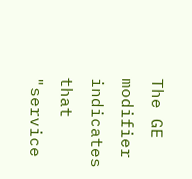The GE modifier indicates that "service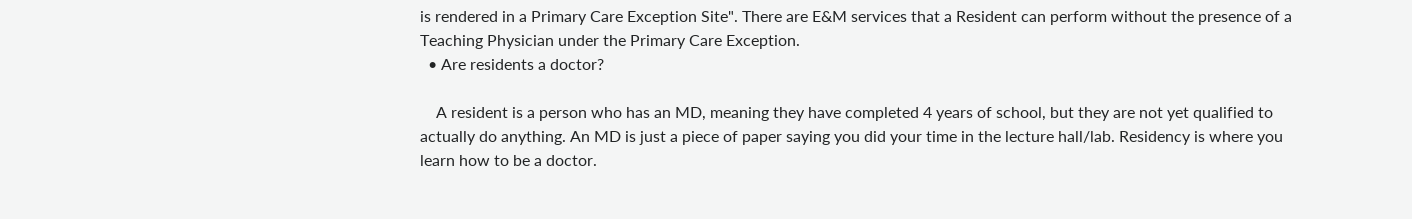is rendered in a Primary Care Exception Site". There are E&M services that a Resident can perform without the presence of a Teaching Physician under the Primary Care Exception.
  • Are residents a doctor?

    A resident is a person who has an MD, meaning they have completed 4 years of school, but they are not yet qualified to actually do anything. An MD is just a piece of paper saying you did your time in the lecture hall/lab. Residency is where you learn how to be a doctor.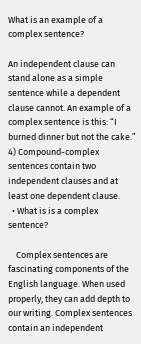What is an example of a complex sentence?

An independent clause can stand alone as a simple sentence while a dependent clause cannot. An example of a complex sentence is this: “I burned dinner but not the cake.” 4) Compound-complex sentences contain two independent clauses and at least one dependent clause.
  • What is is a complex sentence?

    Complex sentences are fascinating components of the English language. When used properly, they can add depth to our writing. Complex sentences contain an independent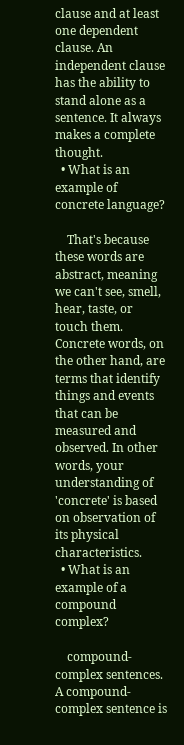clause and at least one dependent clause. An independent clause has the ability to stand alone as a sentence. It always makes a complete thought.
  • What is an example of concrete language?

    That's because these words are abstract, meaning we can't see, smell, hear, taste, or touch them. Concrete words, on the other hand, are terms that identify things and events that can be measured and observed. In other words, your understanding of 'concrete' is based on observation of its physical characteristics.
  • What is an example of a compound complex?

    compound-complex sentences. A compound-complex sentence is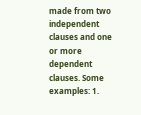made from two independent clauses and one or more dependent clauses. Some examples: 1.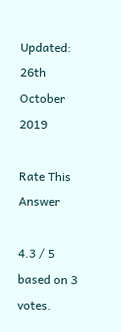Updated: 26th October 2019

Rate This Answer

4.3 / 5 based on 3 votes.